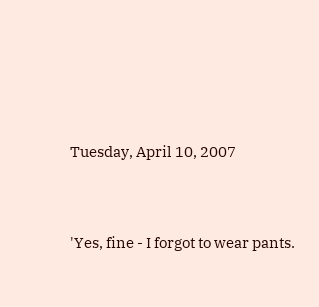Tuesday, April 10, 2007


'Yes, fine - I forgot to wear pants.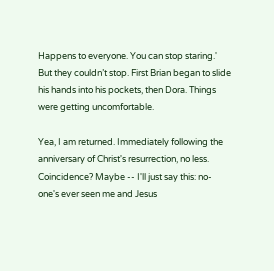Happens to everyone. You can stop staring.' But they couldn’t stop. First Brian began to slide his hands into his pockets, then Dora. Things were getting uncomfortable.

Yea, I am returned. Immediately following the anniversary of Christ's resurrection, no less. Coincidence? Maybe -- I'll just say this: no-one's ever seen me and Jesus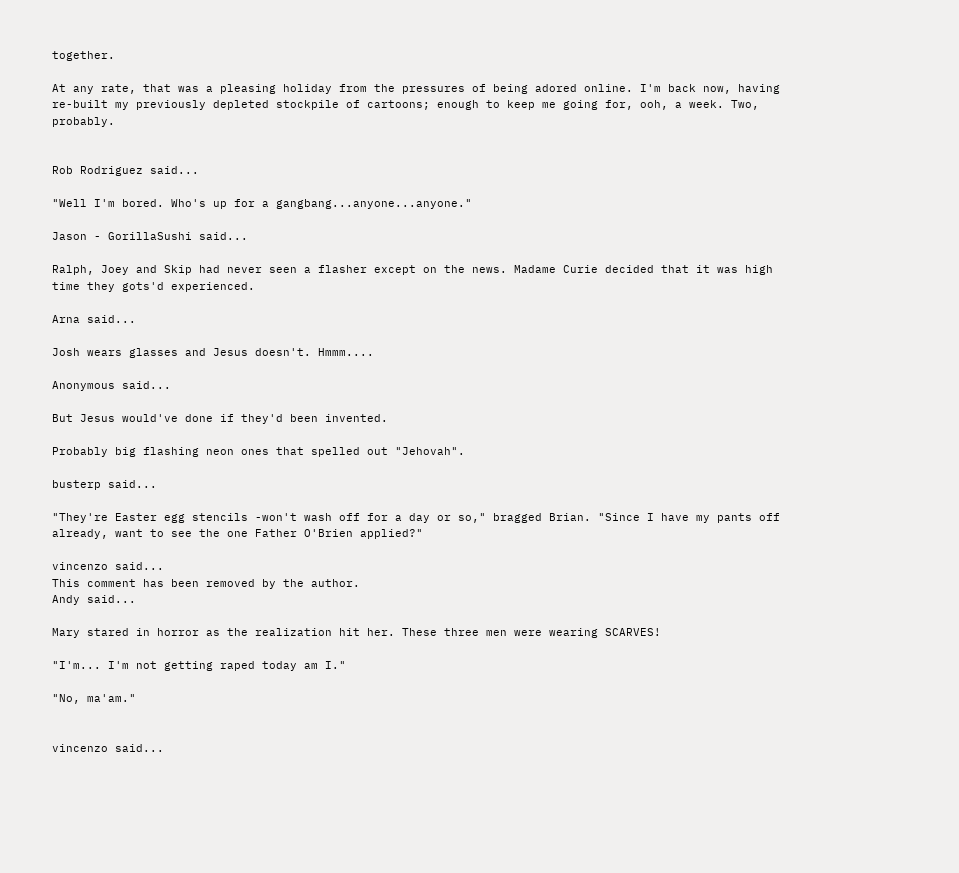together.

At any rate, that was a pleasing holiday from the pressures of being adored online. I'm back now, having re-built my previously depleted stockpile of cartoons; enough to keep me going for, ooh, a week. Two, probably.


Rob Rodriguez said...

"Well I'm bored. Who's up for a gangbang...anyone...anyone."

Jason - GorillaSushi said...

Ralph, Joey and Skip had never seen a flasher except on the news. Madame Curie decided that it was high time they gots'd experienced.

Arna said...

Josh wears glasses and Jesus doesn't. Hmmm....

Anonymous said...

But Jesus would've done if they'd been invented.

Probably big flashing neon ones that spelled out "Jehovah".

busterp said...

"They're Easter egg stencils -won't wash off for a day or so," bragged Brian. "Since I have my pants off already, want to see the one Father O'Brien applied?"

vincenzo said...
This comment has been removed by the author.
Andy said...

Mary stared in horror as the realization hit her. These three men were wearing SCARVES!

"I'm... I'm not getting raped today am I."

"No, ma'am."


vincenzo said...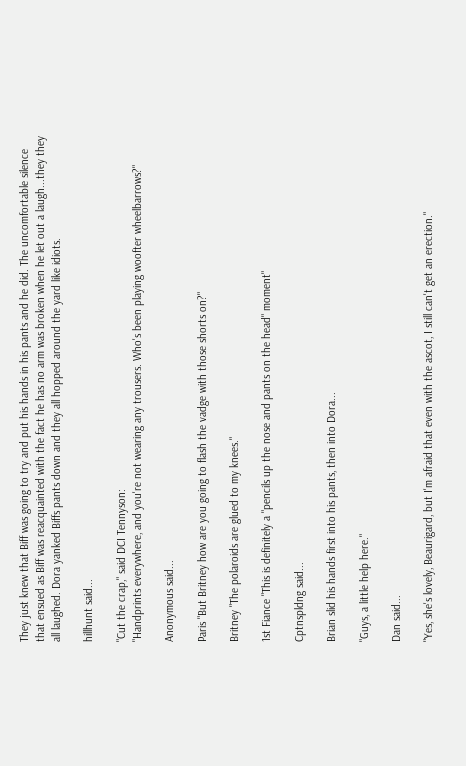They just knew that Biff was going to try and put his hands in his pants and he did. The uncomfortable silence that ensued as Biff was reacquainted with the fact he has no arm was broken when he let out a laugh...they they all laughed. Dora yanked Biffs pants down and they all hopped around the yard like idiots.

hillhunt said...

"Cut the crap," said DCI Tennyson:
"Handprints everywhere, and you're not wearing any trousers. Who's been playing woofter wheelbarrows?"

Anonymous said...

Paris "But Britney how are you going to flash the vadge with those shorts on?"

Britney "The polaroids are glued to my knees."

1st Fiance "This is definitely a "pencils up the nose and pants on the head" moment"

Cptnspldng said...

Brian slid his hands first into his pants, then into Dora...

"Guys, a little help here."

Dan said...

"Yes, she's lovely, Beaurigard, but I'm afraid that even with the ascot, I still can't get an erection."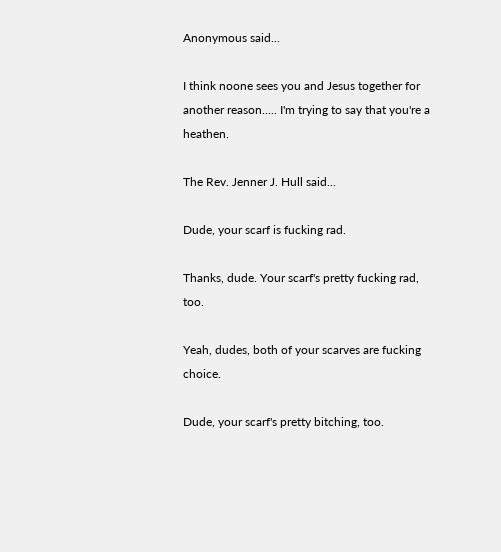Anonymous said...

I think noone sees you and Jesus together for another reason..... I'm trying to say that you're a heathen.

The Rev. Jenner J. Hull said...

Dude, your scarf is fucking rad.

Thanks, dude. Your scarf's pretty fucking rad, too.

Yeah, dudes, both of your scarves are fucking choice.

Dude, your scarf's pretty bitching, too.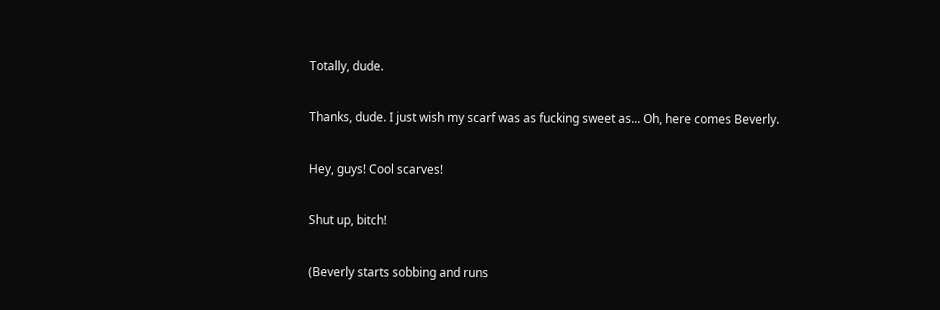Totally, dude.

Thanks, dude. I just wish my scarf was as fucking sweet as... Oh, here comes Beverly.

Hey, guys! Cool scarves!

Shut up, bitch!

(Beverly starts sobbing and runs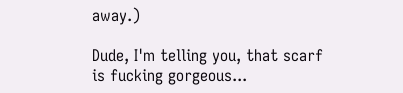away.)

Dude, I'm telling you, that scarf is fucking gorgeous...